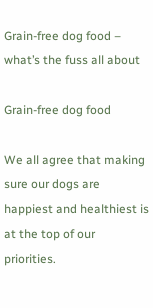Grain-free dog food – what’s the fuss all about

Grain-free dog food

We all agree that making sure our dogs are happiest and healthiest is at the top of our priorities.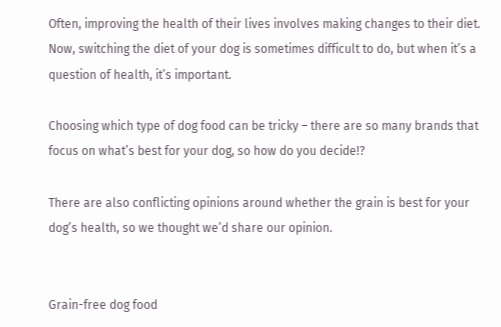Often, improving the health of their lives involves making changes to their diet. Now, switching the diet of your dog is sometimes difficult to do, but when it’s a question of health, it’s important.

Choosing which type of dog food can be tricky – there are so many brands that focus on what’s best for your dog, so how do you decide!?

There are also conflicting opinions around whether the grain is best for your dog’s health, so we thought we’d share our opinion.


Grain-free dog food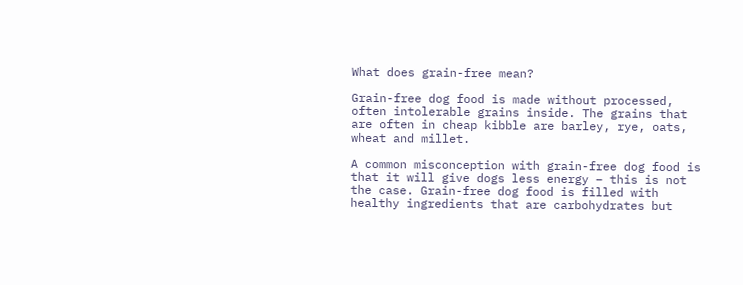What does grain-free mean?

Grain-free dog food is made without processed, often intolerable grains inside. The grains that are often in cheap kibble are barley, rye, oats, wheat and millet.

A common misconception with grain-free dog food is that it will give dogs less energy – this is not the case. Grain-free dog food is filled with healthy ingredients that are carbohydrates but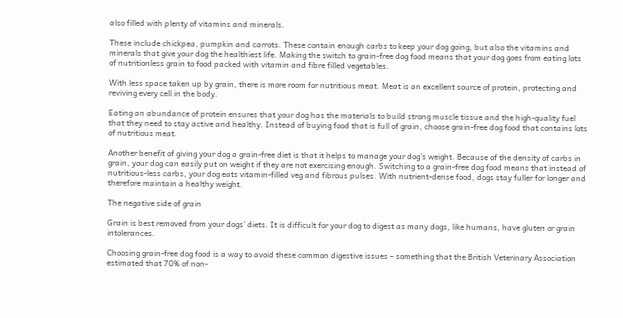also filled with plenty of vitamins and minerals.

These include chickpea, pumpkin and carrots. These contain enough carbs to keep your dog going, but also the vitamins and minerals that give your dog the healthiest life. Making the switch to grain-free dog food means that your dog goes from eating lots of nutritionless grain to food packed with vitamin and fibre filled vegetables.

With less space taken up by grain, there is more room for nutritious meat. Meat is an excellent source of protein, protecting and reviving every cell in the body.

Eating an abundance of protein ensures that your dog has the materials to build strong muscle tissue and the high-quality fuel that they need to stay active and healthy. Instead of buying food that is full of grain, choose grain-free dog food that contains lots of nutritious meat.

Another benefit of giving your dog a grain-free diet is that it helps to manage your dog’s weight. Because of the density of carbs in grain, your dog can easily put on weight if they are not exercising enough. Switching to a grain-free dog food means that instead of nutritious-less carbs, your dog eats vitamin-filled veg and fibrous pulses. With nutrient-dense food, dogs stay fuller for longer and therefore maintain a healthy weight.

The negative side of grain

Grain is best removed from your dogs’ diets. It is difficult for your dog to digest as many dogs, like humans, have gluten or grain intolerances.

Choosing grain-free dog food is a way to avoid these common digestive issues – something that the British Veterinary Association estimated that 70% of non-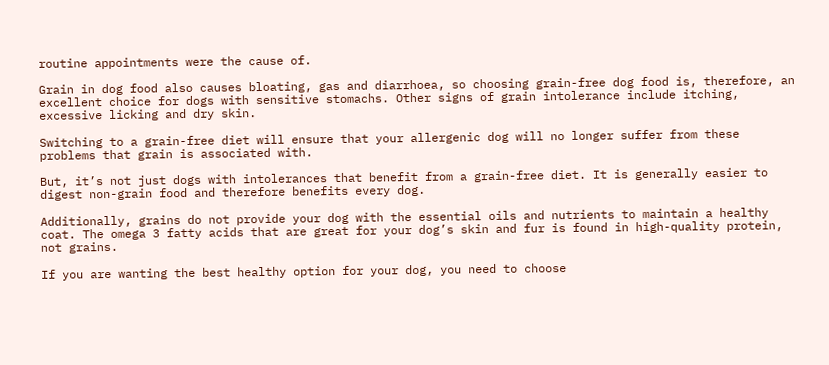routine appointments were the cause of.

Grain in dog food also causes bloating, gas and diarrhoea, so choosing grain-free dog food is, therefore, an excellent choice for dogs with sensitive stomachs. Other signs of grain intolerance include itching, excessive licking and dry skin.

Switching to a grain-free diet will ensure that your allergenic dog will no longer suffer from these problems that grain is associated with.

But, it’s not just dogs with intolerances that benefit from a grain-free diet. It is generally easier to digest non-grain food and therefore benefits every dog.

Additionally, grains do not provide your dog with the essential oils and nutrients to maintain a healthy coat. The omega 3 fatty acids that are great for your dog’s skin and fur is found in high-quality protein, not grains.

If you are wanting the best healthy option for your dog, you need to choose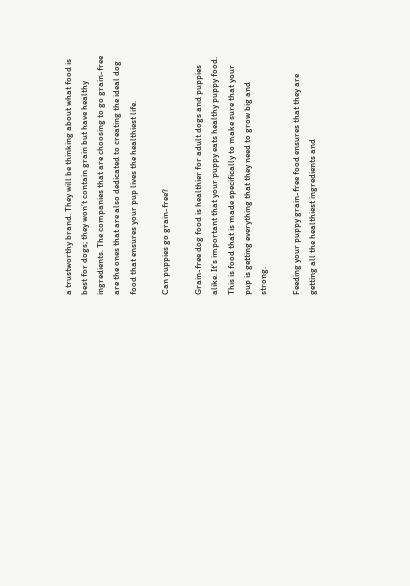a trustworthy brand. They will be thinking about what food is best for dogs; they won’t contain grain but have healthy ingredients. The companies that are choosing to go grain-free are the ones that are also dedicated to creating the ideal dog food that ensures your pup lives the healthiest life.

Can puppies go grain-free?

Grain-free dog food is healthier for adult dogs and puppies alike. It’s important that your puppy eats healthy puppy food. This is food that is made specifically to make sure that your pup is getting everything that they need to grow big and strong.

Feeding your puppy grain-free food ensures that they are getting all the healthiest ingredients and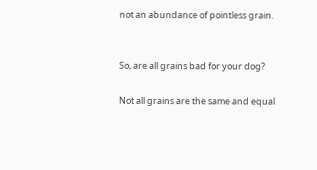not an abundance of pointless grain.


So, are all grains bad for your dog?

Not all grains are the same and equal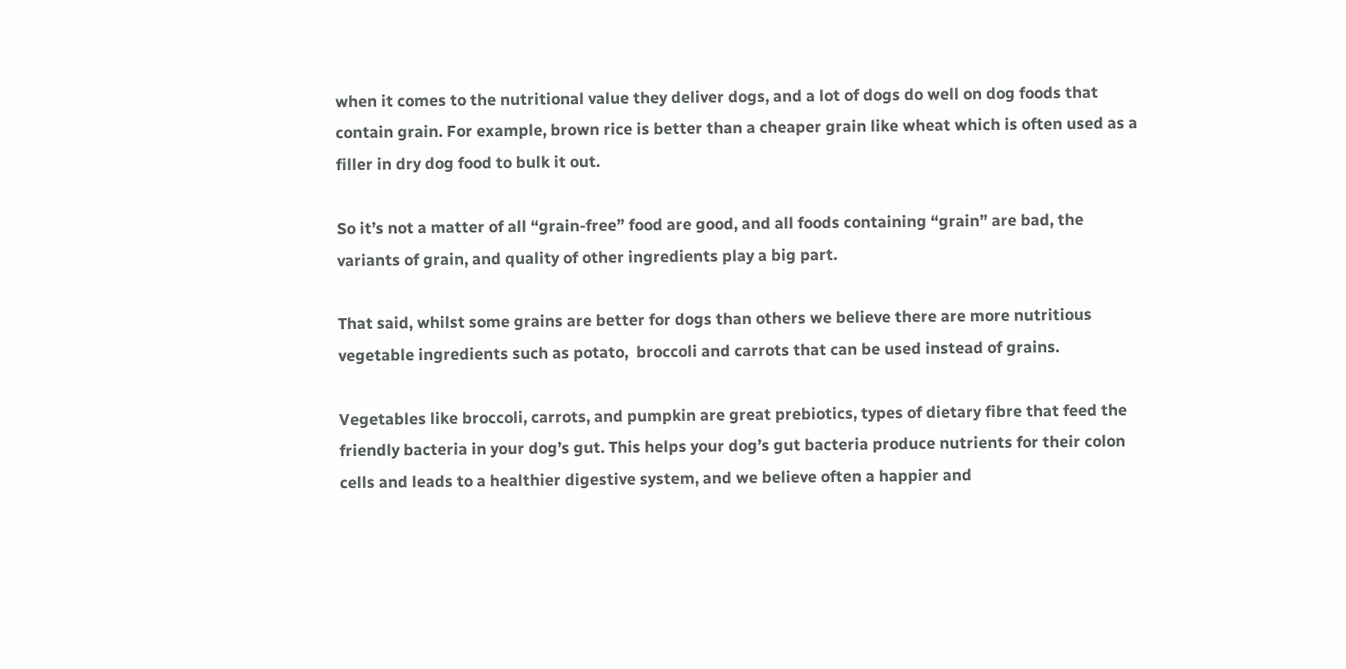when it comes to the nutritional value they deliver dogs, and a lot of dogs do well on dog foods that contain grain. For example, brown rice is better than a cheaper grain like wheat which is often used as a filler in dry dog food to bulk it out.

So it’s not a matter of all “grain-free” food are good, and all foods containing “grain” are bad, the variants of grain, and quality of other ingredients play a big part.

That said, whilst some grains are better for dogs than others we believe there are more nutritious vegetable ingredients such as potato,  broccoli and carrots that can be used instead of grains.

Vegetables like broccoli, carrots, and pumpkin are great prebiotics, types of dietary fibre that feed the friendly bacteria in your dog’s gut. This helps your dog’s gut bacteria produce nutrients for their colon cells and leads to a healthier digestive system, and we believe often a happier and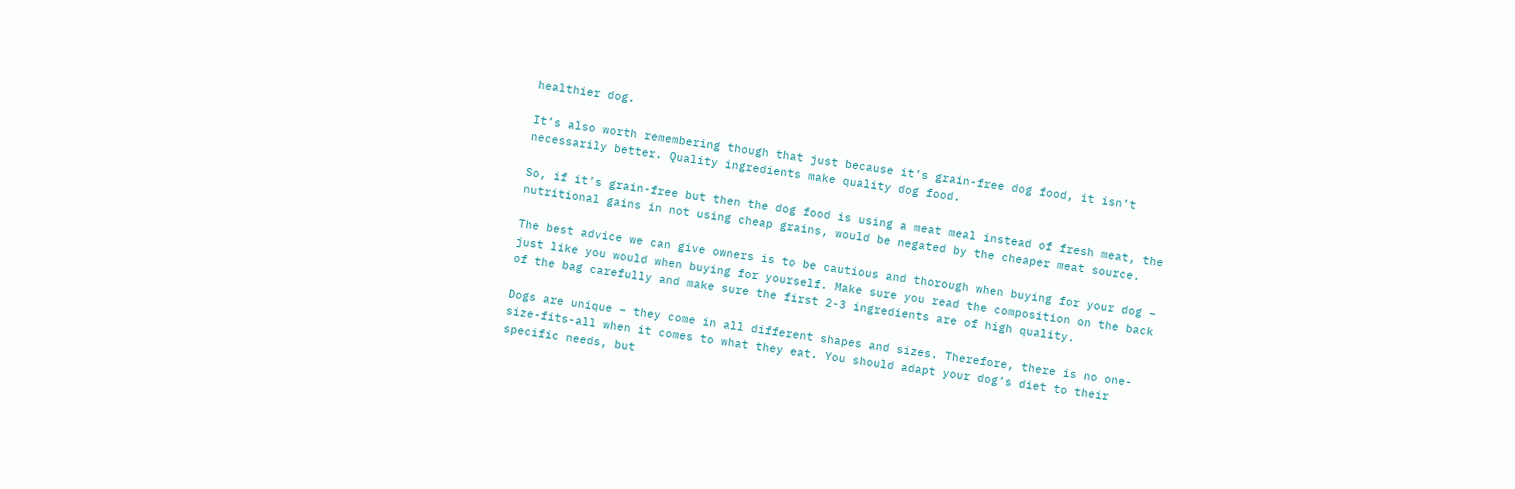healthier dog.

It’s also worth remembering though that just because it’s grain-free dog food, it isn’t necessarily better. Quality ingredients make quality dog food.

So, if it’s grain-free but then the dog food is using a meat meal instead of fresh meat, the nutritional gains in not using cheap grains, would be negated by the cheaper meat source.

The best advice we can give owners is to be cautious and thorough when buying for your dog – just like you would when buying for yourself. Make sure you read the composition on the back of the bag carefully and make sure the first 2-3 ingredients are of high quality.

Dogs are unique – they come in all different shapes and sizes. Therefore, there is no one-size-fits-all when it comes to what they eat. You should adapt your dog’s diet to their specific needs, but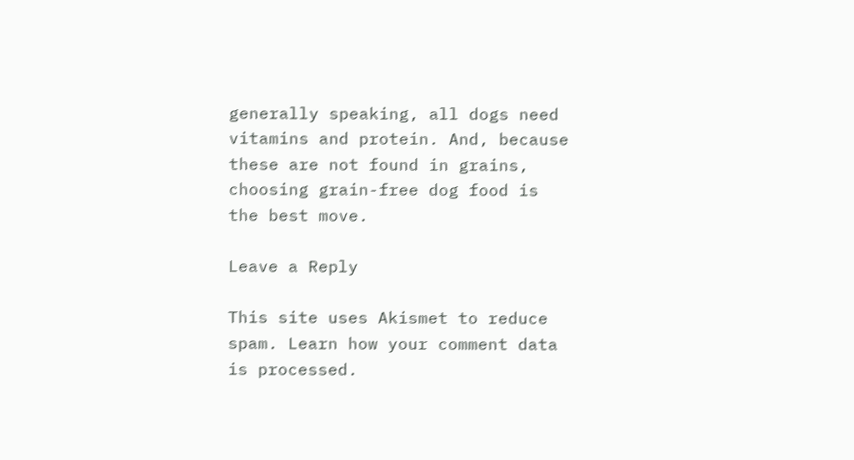generally speaking, all dogs need vitamins and protein. And, because these are not found in grains, choosing grain-free dog food is the best move.

Leave a Reply

This site uses Akismet to reduce spam. Learn how your comment data is processed.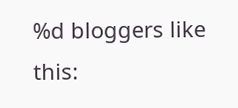%d bloggers like this: